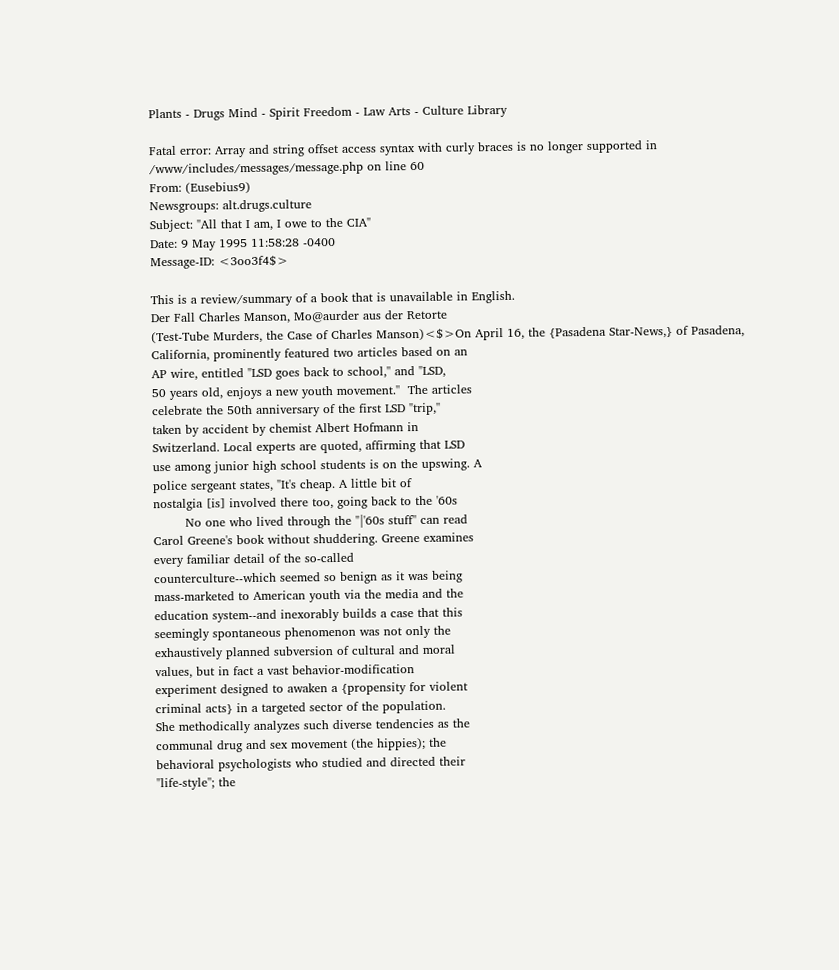Plants - Drugs Mind - Spirit Freedom - Law Arts - Culture Library

Fatal error: Array and string offset access syntax with curly braces is no longer supported in /www/includes/messages/message.php on line 60
From: (Eusebius9)
Newsgroups: alt.drugs.culture
Subject: "All that I am, I owe to the CIA"
Date: 9 May 1995 11:58:28 -0400
Message-ID: <3oo3f4$>

This is a review/summary of a book that is unavailable in English.
Der Fall Charles Manson, Mo@aurder aus der Retorte
(Test-Tube Murders, the Case of Charles Manson)<$>On April 16, the {Pasadena Star-News,} of Pasadena,
California, prominently featured two articles based on an
AP wire, entitled "LSD goes back to school,'' and "LSD,
50 years old, enjoys a new youth movement.''  The articles
celebrate the 50th anniversary of the first LSD "trip,''
taken by accident by chemist Albert Hofmann in
Switzerland. Local experts are quoted, affirming that LSD
use among junior high school students is on the upswing. A
police sergeant states, "It's cheap. A little bit of
nostalgia [is] involved there too, going back to the '60s
        No one who lived through the "|'60s stuff'' can read
Carol Greene's book without shuddering. Greene examines
every familiar detail of the so-called
counterculture--which seemed so benign as it was being
mass-marketed to American youth via the media and the
education system--and inexorably builds a case that this
seemingly spontaneous phenomenon was not only the
exhaustively planned subversion of cultural and moral
values, but in fact a vast behavior-modification
experiment designed to awaken a {propensity for violent
criminal acts} in a targeted sector of the population.
She methodically analyzes such diverse tendencies as the
communal drug and sex movement (the hippies); the
behavioral psychologists who studied and directed their
"life-style''; the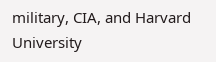military, CIA, and Harvard University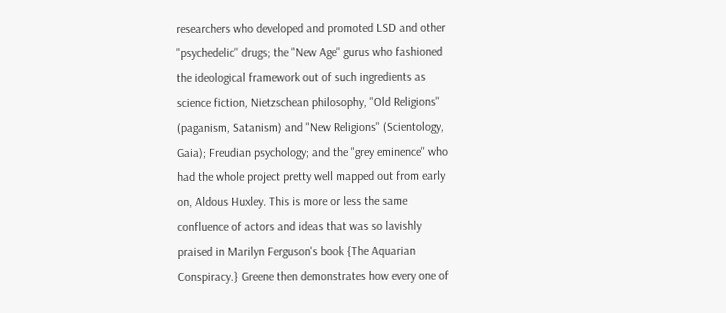researchers who developed and promoted LSD and other
"psychedelic'' drugs; the "New Age'' gurus who fashioned
the ideological framework out of such ingredients as
science fiction, Nietzschean philosophy, "Old Religions''
(paganism, Satanism) and "New Religions'' (Scientology,
Gaia); Freudian psychology; and the "grey eminence'' who
had the whole project pretty well mapped out from early
on, Aldous Huxley. This is more or less the same
confluence of actors and ideas that was so lavishly
praised in Marilyn Ferguson's book {The Aquarian
Conspiracy.} Greene then demonstrates how every one of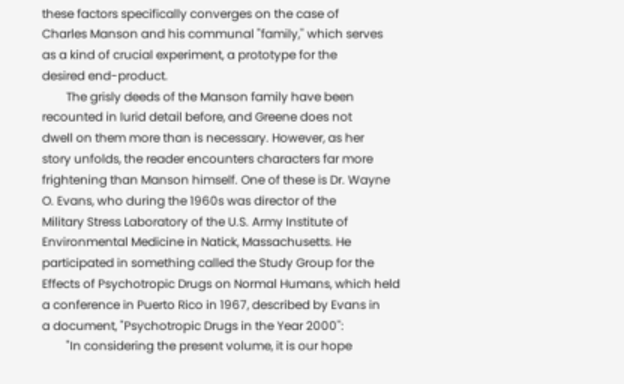these factors specifically converges on the case of
Charles Manson and his communal "family,'' which serves
as a kind of crucial experiment, a prototype for the
desired end-product.
        The grisly deeds of the Manson family have been
recounted in lurid detail before, and Greene does not
dwell on them more than is necessary. However, as her
story unfolds, the reader encounters characters far more
frightening than Manson himself. One of these is Dr. Wayne
O. Evans, who during the 1960s was director of the
Military Stress Laboratory of the U.S. Army Institute of
Environmental Medicine in Natick, Massachusetts. He
participated in something called the Study Group for the
Effects of Psychotropic Drugs on Normal Humans, which held
a conference in Puerto Rico in 1967, described by Evans in
a document, "Psychotropic Drugs in the Year 2000'':
        "In considering the present volume, it is our hope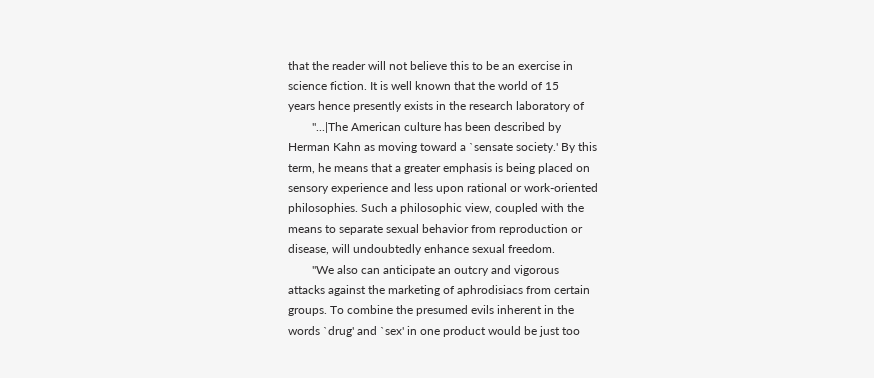that the reader will not believe this to be an exercise in
science fiction. It is well known that the world of 15
years hence presently exists in the research laboratory of
        "...|The American culture has been described by
Herman Kahn as moving toward a `sensate society.' By this
term, he means that a greater emphasis is being placed on
sensory experience and less upon rational or work-oriented
philosophies. Such a philosophic view, coupled with the
means to separate sexual behavior from reproduction or
disease, will undoubtedly enhance sexual freedom.
        "We also can anticipate an outcry and vigorous
attacks against the marketing of aphrodisiacs from certain
groups. To combine the presumed evils inherent in the
words `drug' and `sex' in one product would be just too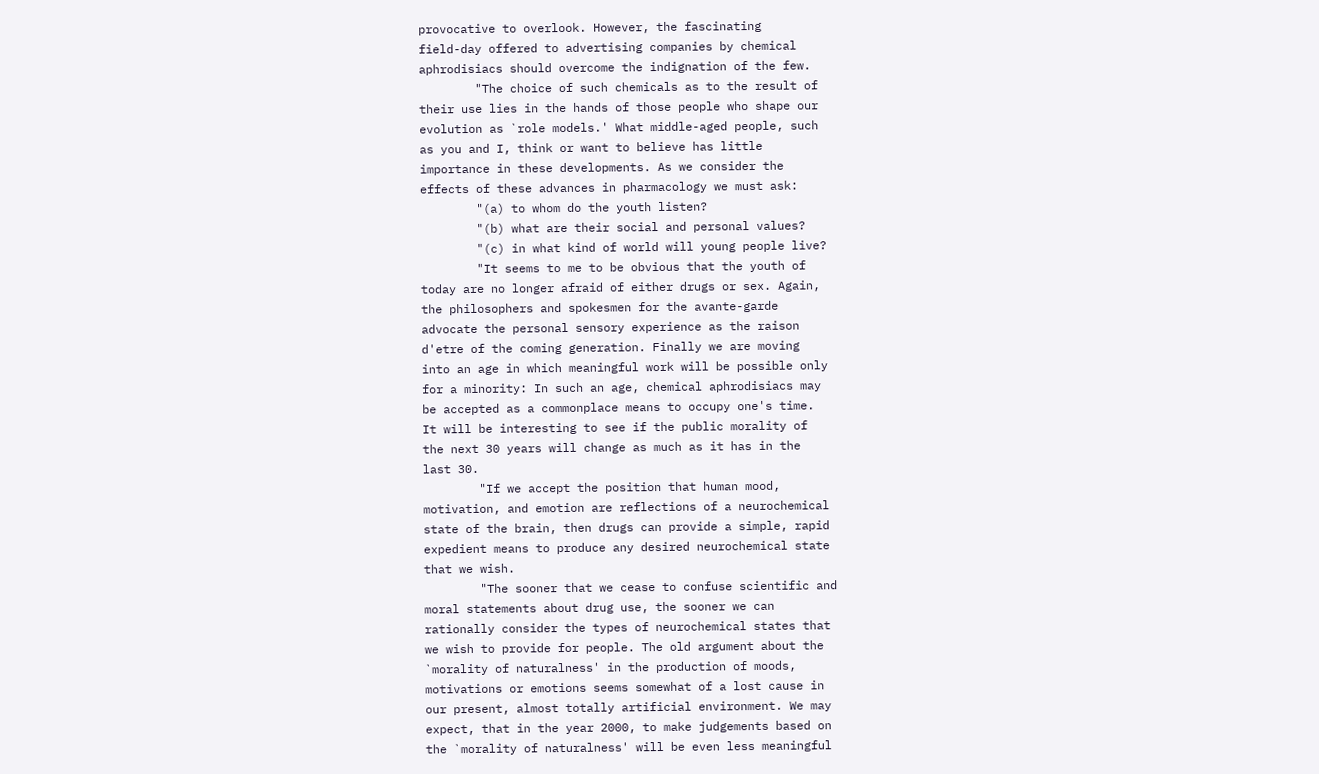provocative to overlook. However, the fascinating
field-day offered to advertising companies by chemical
aphrodisiacs should overcome the indignation of the few.
        "The choice of such chemicals as to the result of
their use lies in the hands of those people who shape our
evolution as `role models.' What middle-aged people, such
as you and I, think or want to believe has little
importance in these developments. As we consider the
effects of these advances in pharmacology we must ask:
        "(a) to whom do the youth listen?
        "(b) what are their social and personal values?
        "(c) in what kind of world will young people live?
        "It seems to me to be obvious that the youth of
today are no longer afraid of either drugs or sex. Again,
the philosophers and spokesmen for the avante-garde
advocate the personal sensory experience as the raison
d'etre of the coming generation. Finally we are moving
into an age in which meaningful work will be possible only
for a minority: In such an age, chemical aphrodisiacs may
be accepted as a commonplace means to occupy one's time.
It will be interesting to see if the public morality of
the next 30 years will change as much as it has in the
last 30.
        "If we accept the position that human mood,
motivation, and emotion are reflections of a neurochemical
state of the brain, then drugs can provide a simple, rapid
expedient means to produce any desired neurochemical state
that we wish.
        "The sooner that we cease to confuse scientific and
moral statements about drug use, the sooner we can
rationally consider the types of neurochemical states that
we wish to provide for people. The old argument about the
`morality of naturalness' in the production of moods,
motivations or emotions seems somewhat of a lost cause in
our present, almost totally artificial environment. We may
expect, that in the year 2000, to make judgements based on
the `morality of naturalness' will be even less meaningful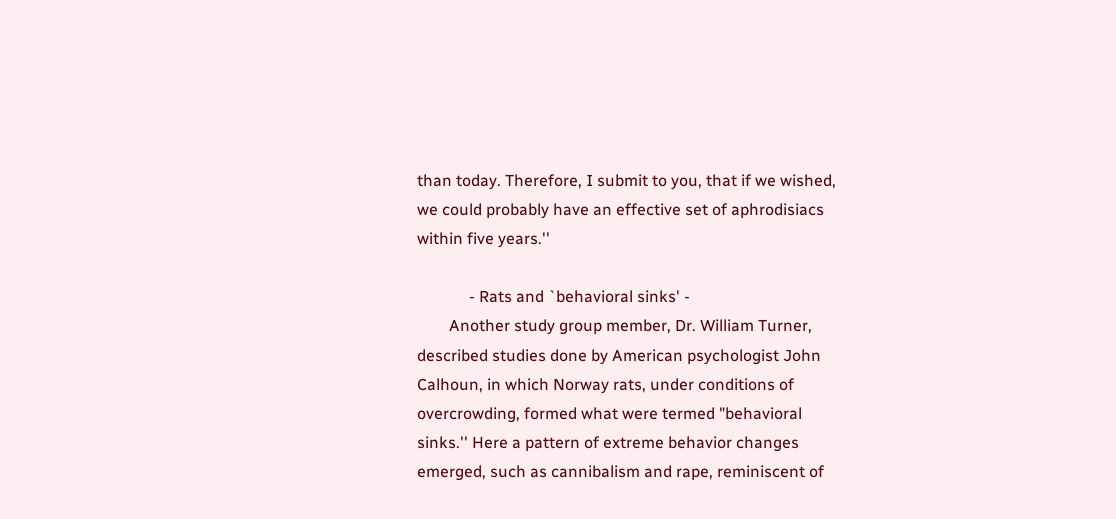than today. Therefore, I submit to you, that if we wished,
we could probably have an effective set of aphrodisiacs
within five years.''

             - Rats and `behavioral sinks' -
        Another study group member, Dr. William Turner,
described studies done by American psychologist John
Calhoun, in which Norway rats, under conditions of
overcrowding, formed what were termed "behavioral
sinks.'' Here a pattern of extreme behavior changes
emerged, such as cannibalism and rape, reminiscent of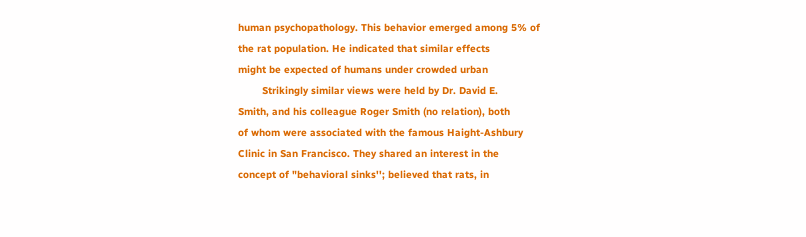human psychopathology. This behavior emerged among 5% of
the rat population. He indicated that similar effects
might be expected of humans under crowded urban
        Strikingly similar views were held by Dr. David E.
Smith, and his colleague Roger Smith (no relation), both
of whom were associated with the famous Haight-Ashbury
Clinic in San Francisco. They shared an interest in the
concept of "behavioral sinks''; believed that rats, in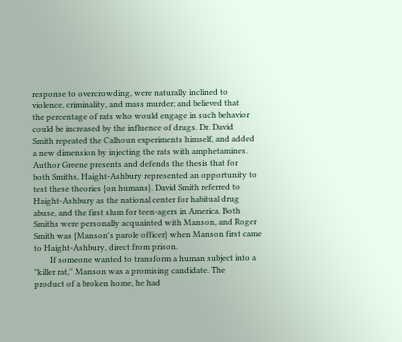response to overcrowding, were naturally inclined to
violence, criminality, and mass murder; and believed that
the percentage of rats who would engage in such behavior
could be increased by the influence of drugs. Dr. David
Smith repeated the Calhoun experiments himself, and added
a new dimension by injecting the rats with amphetamines.
Author Greene presents and defends the thesis that for
both Smiths, Haight-Ashbury represented an opportunity to
test these theories {on humans}. David Smith referred to
Haight-Ashbury as the national center for habitual drug
abuse, and the first slum for teen-agers in America. Both
Smiths were personally acquainted with Manson, and Roger
Smith was {Manson's parole officer} when Manson first came
to Haight-Ashbury, direct from prison.
        If someone wanted to transform a human subject into a
"killer rat,'' Manson was a promising candidate. The
product of a broken home, he had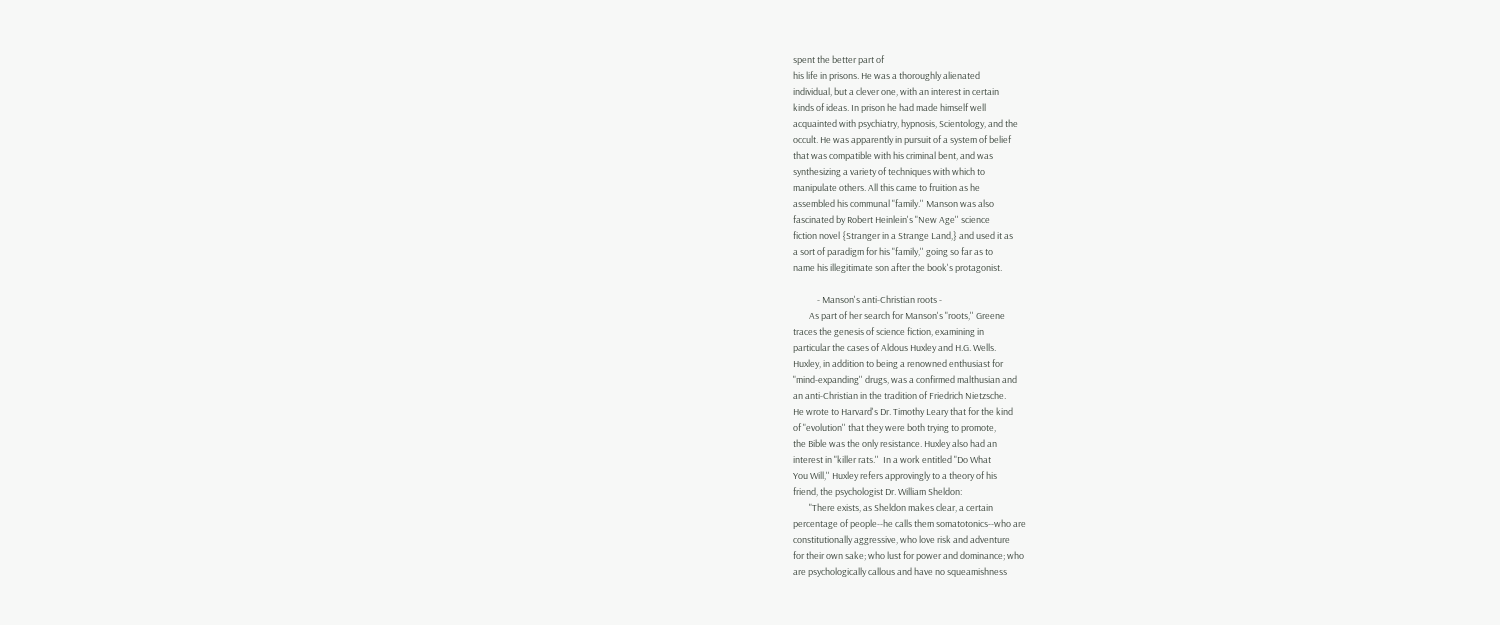spent the better part of
his life in prisons. He was a thoroughly alienated
individual, but a clever one, with an interest in certain
kinds of ideas. In prison he had made himself well
acquainted with psychiatry, hypnosis, Scientology, and the
occult. He was apparently in pursuit of a system of belief
that was compatible with his criminal bent, and was
synthesizing a variety of techniques with which to
manipulate others. All this came to fruition as he
assembled his communal "family.'' Manson was also
fascinated by Robert Heinlein's "New Age'' science
fiction novel {Stranger in a Strange Land,} and used it as
a sort of paradigm for his "family,'' going so far as to
name his illegitimate son after the book's protagonist.

            - Manson's anti-Christian roots -
        As part of her search for Manson's "roots,'' Greene
traces the genesis of science fiction, examining in
particular the cases of Aldous Huxley and H.G. Wells.
Huxley, in addition to being a renowned enthusiast for
"mind-expanding'' drugs, was a confirmed malthusian and
an anti-Christian in the tradition of Friedrich Nietzsche.
He wrote to Harvard's Dr. Timothy Leary that for the kind
of "evolution'' that they were both trying to promote,
the Bible was the only resistance. Huxley also had an
interest in "killer rats.''  In a work entitled "Do What
You Will,'' Huxley refers approvingly to a theory of his
friend, the psychologist Dr. William Sheldon:
        "There exists, as Sheldon makes clear, a certain
percentage of people--he calls them somatotonics--who are
constitutionally aggressive, who love risk and adventure
for their own sake; who lust for power and dominance; who
are psychologically callous and have no squeamishness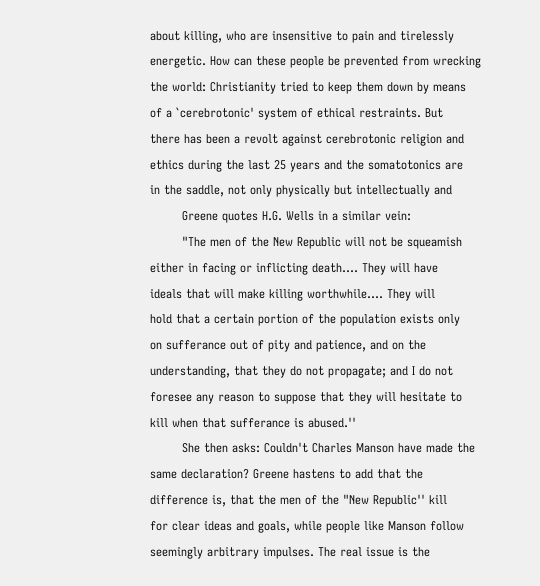about killing, who are insensitive to pain and tirelessly
energetic. How can these people be prevented from wrecking
the world: Christianity tried to keep them down by means
of a `cerebrotonic' system of ethical restraints. But
there has been a revolt against cerebrotonic religion and
ethics during the last 25 years and the somatotonics are
in the saddle, not only physically but intellectually and
        Greene quotes H.G. Wells in a similar vein:
        "The men of the New Republic will not be squeamish
either in facing or inflicting death.... They will have
ideals that will make killing worthwhile.... They will
hold that a certain portion of the population exists only
on sufferance out of pity and patience, and on the
understanding, that they do not propagate; and I do not
foresee any reason to suppose that they will hesitate to
kill when that sufferance is abused.''
        She then asks: Couldn't Charles Manson have made the
same declaration? Greene hastens to add that the
difference is, that the men of the "New Republic'' kill
for clear ideas and goals, while people like Manson follow
seemingly arbitrary impulses. The real issue is the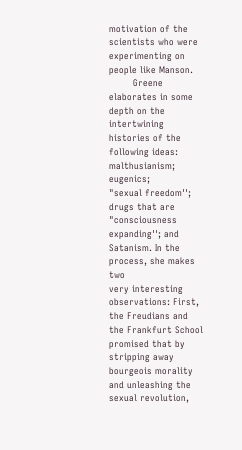motivation of the scientists who were experimenting on
people like Manson.
        Greene elaborates in some depth on the intertwining
histories of the following ideas: malthusianism; eugenics;
"sexual freedom''; drugs that are "consciousness
expanding''; and Satanism. In the process, she makes two
very interesting observations: First, the Freudians and
the Frankfurt School promised that by stripping away
bourgeois morality and unleashing the sexual revolution,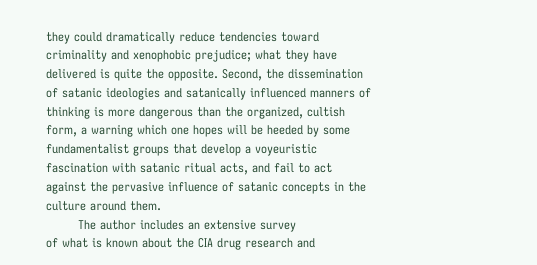they could dramatically reduce tendencies toward
criminality and xenophobic prejudice; what they have
delivered is quite the opposite. Second, the dissemination
of satanic ideologies and satanically influenced manners of
thinking is more dangerous than the organized, cultish
form, a warning which one hopes will be heeded by some
fundamentalist groups that develop a voyeuristic
fascination with satanic ritual acts, and fail to act
against the pervasive influence of satanic concepts in the
culture around them.
        The author includes an extensive survey
of what is known about the CIA drug research and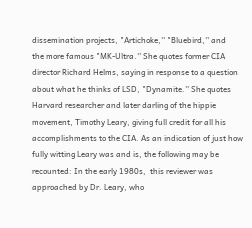dissemination projects, "Artichoke,'' "Bluebird,'' and
the more famous "MK-Ultra.'' She quotes former CIA
director Richard Helms, saying in response to a question
about what he thinks of LSD, "Dynamite.'' She quotes
Harvard researcher and later darling of the hippie
movement, Timothy Leary, giving full credit for all his
accomplishments to the CIA. As an indication of just how
fully witting Leary was and is, the following may be
recounted: In the early 1980s,  this reviewer was
approached by Dr. Leary, who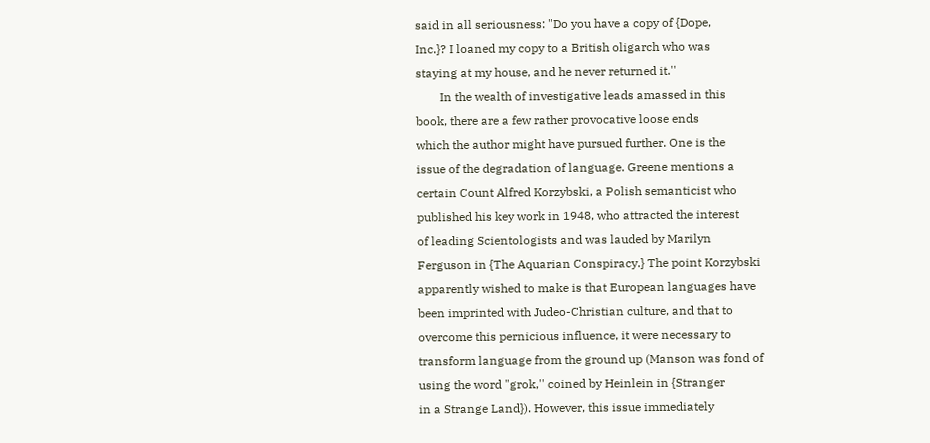said in all seriousness: "Do you have a copy of {Dope,
Inc.}? I loaned my copy to a British oligarch who was
staying at my house, and he never returned it.''
        In the wealth of investigative leads amassed in this
book, there are a few rather provocative loose ends
which the author might have pursued further. One is the
issue of the degradation of language. Greene mentions a
certain Count Alfred Korzybski, a Polish semanticist who
published his key work in 1948, who attracted the interest
of leading Scientologists and was lauded by Marilyn
Ferguson in {The Aquarian Conspiracy.} The point Korzybski
apparently wished to make is that European languages have
been imprinted with Judeo-Christian culture, and that to
overcome this pernicious influence, it were necessary to
transform language from the ground up (Manson was fond of
using the word "grok,'' coined by Heinlein in {Stranger
in a Strange Land}). However, this issue immediately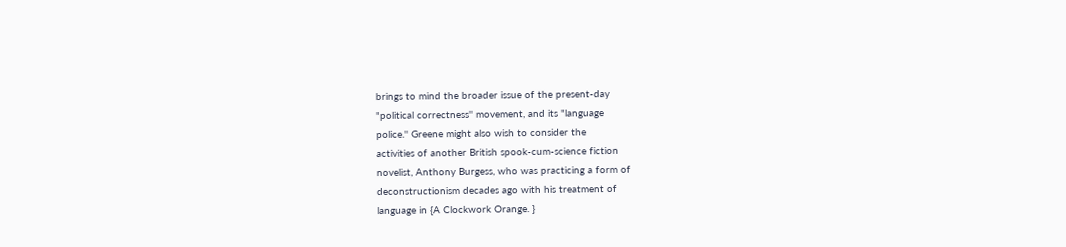brings to mind the broader issue of the present-day
"political correctness'' movement, and its "language
police.'' Greene might also wish to consider the
activities of another British spook-cum-science fiction
novelist, Anthony Burgess, who was practicing a form of
deconstructionism decades ago with his treatment of
language in {A Clockwork Orange. }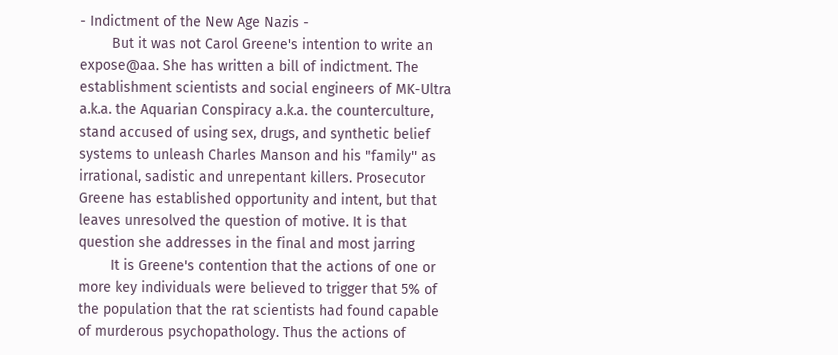- Indictment of the New Age Nazis -
        But it was not Carol Greene's intention to write an
expose@aa. She has written a bill of indictment. The
establishment scientists and social engineers of MK-Ultra
a.k.a. the Aquarian Conspiracy a.k.a. the counterculture,
stand accused of using sex, drugs, and synthetic belief
systems to unleash Charles Manson and his "family'' as
irrational, sadistic and unrepentant killers. Prosecutor
Greene has established opportunity and intent, but that
leaves unresolved the question of motive. It is that
question she addresses in the final and most jarring
        It is Greene's contention that the actions of one or
more key individuals were believed to trigger that 5% of
the population that the rat scientists had found capable
of murderous psychopathology. Thus the actions of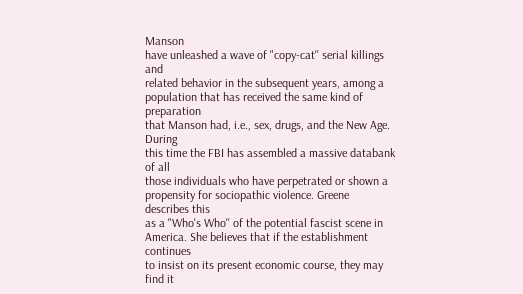Manson
have unleashed a wave of "copy-cat'' serial killings and
related behavior in the subsequent years, among a
population that has received the same kind of preparation
that Manson had, i.e., sex, drugs, and the New Age. During
this time the FBI has assembled a massive databank of all
those individuals who have perpetrated or shown a
propensity for sociopathic violence. Greene describes this
as a "Who's Who'' of the potential fascist scene in
America. She believes that if the establishment continues
to insist on its present economic course, they may find it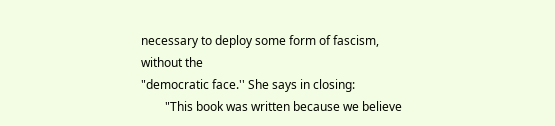necessary to deploy some form of fascism, without the
"democratic face.'' She says in closing:
        "This book was written because we believe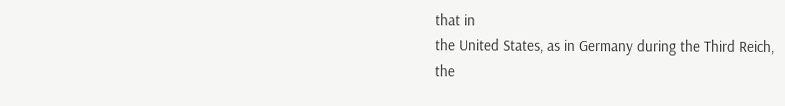that in
the United States, as in Germany during the Third Reich,
the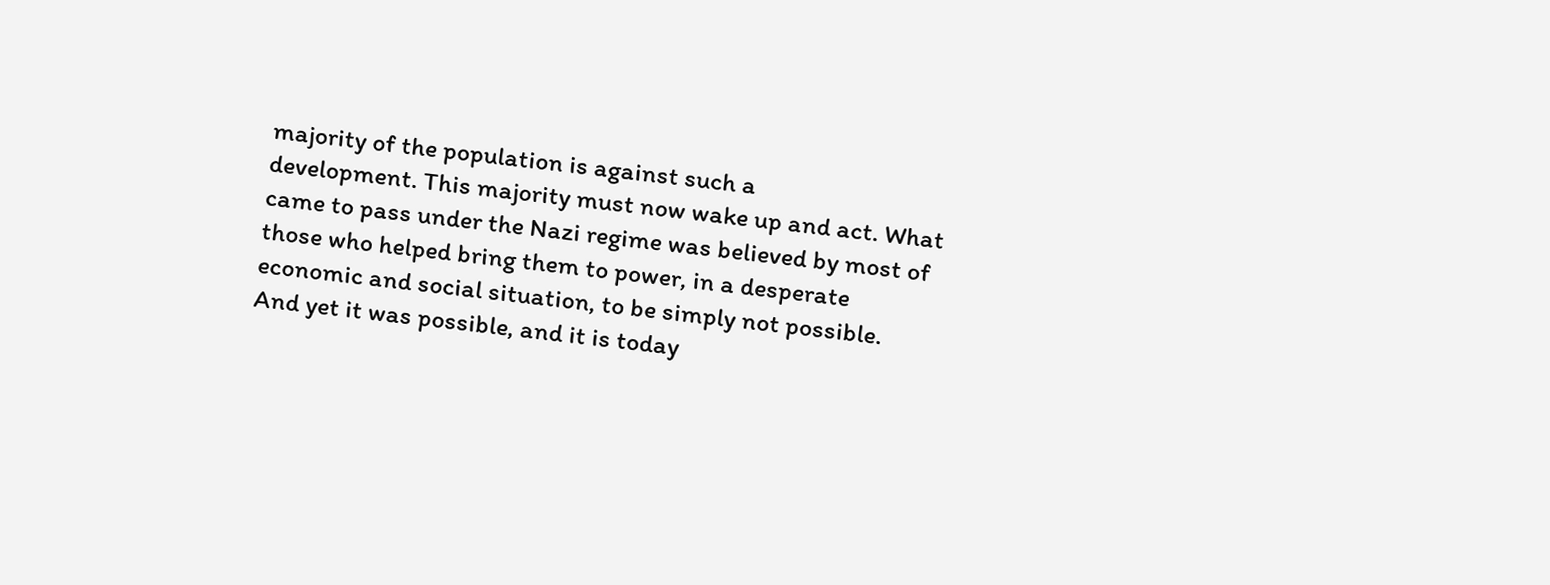majority of the population is against such a
development. This majority must now wake up and act. What
came to pass under the Nazi regime was believed by most of
those who helped bring them to power, in a desperate
economic and social situation, to be simply not possible.
And yet it was possible, and it is today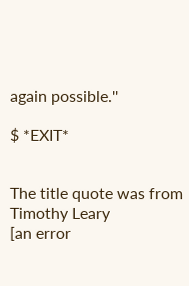again possible.''

$ *EXIT*


The title quote was from Timothy Leary
[an error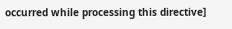occurred while processing this directive]